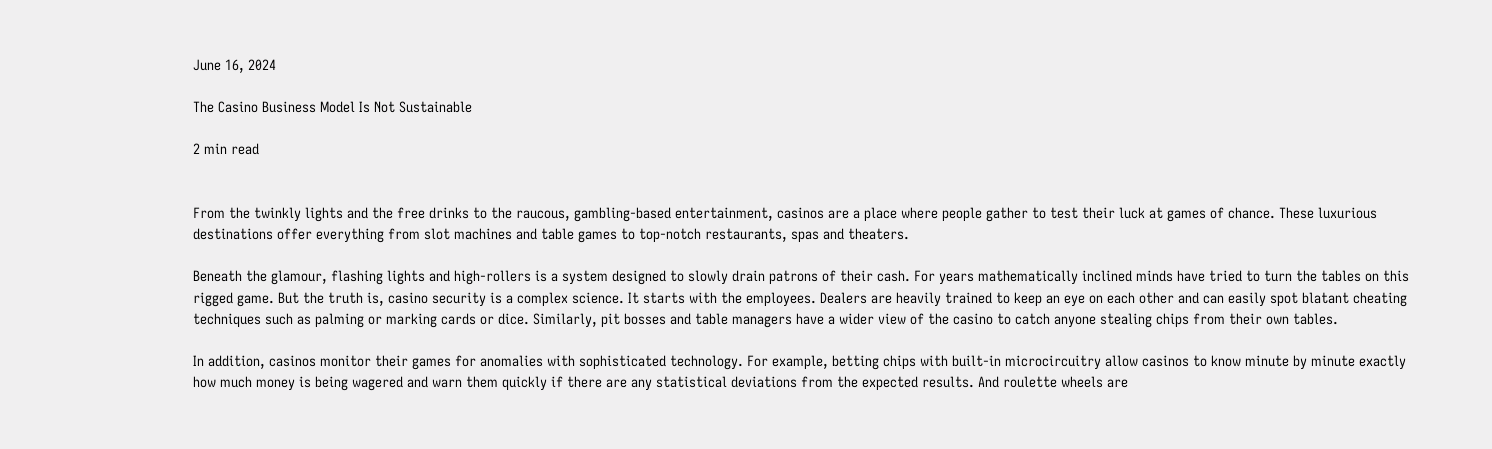June 16, 2024

The Casino Business Model Is Not Sustainable

2 min read


From the twinkly lights and the free drinks to the raucous, gambling-based entertainment, casinos are a place where people gather to test their luck at games of chance. These luxurious destinations offer everything from slot machines and table games to top-notch restaurants, spas and theaters.

Beneath the glamour, flashing lights and high-rollers is a system designed to slowly drain patrons of their cash. For years mathematically inclined minds have tried to turn the tables on this rigged game. But the truth is, casino security is a complex science. It starts with the employees. Dealers are heavily trained to keep an eye on each other and can easily spot blatant cheating techniques such as palming or marking cards or dice. Similarly, pit bosses and table managers have a wider view of the casino to catch anyone stealing chips from their own tables.

In addition, casinos monitor their games for anomalies with sophisticated technology. For example, betting chips with built-in microcircuitry allow casinos to know minute by minute exactly how much money is being wagered and warn them quickly if there are any statistical deviations from the expected results. And roulette wheels are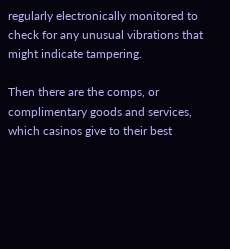regularly electronically monitored to check for any unusual vibrations that might indicate tampering.

Then there are the comps, or complimentary goods and services, which casinos give to their best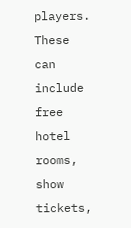players. These can include free hotel rooms, show tickets,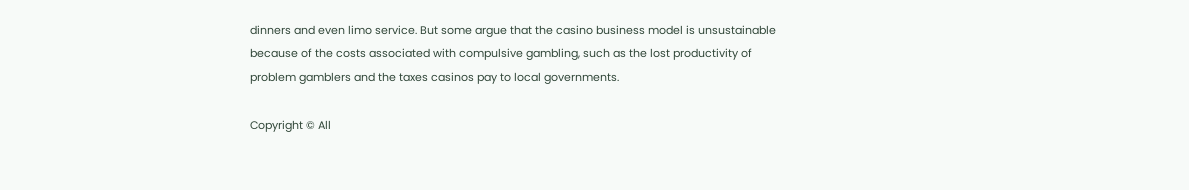dinners and even limo service. But some argue that the casino business model is unsustainable because of the costs associated with compulsive gambling, such as the lost productivity of problem gamblers and the taxes casinos pay to local governments.

Copyright © All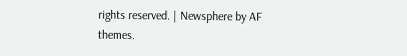rights reserved. | Newsphere by AF themes.